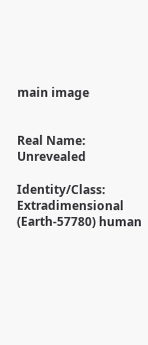main image


Real Name: Unrevealed

Identity/Class: Extradimensional (Earth-57780) human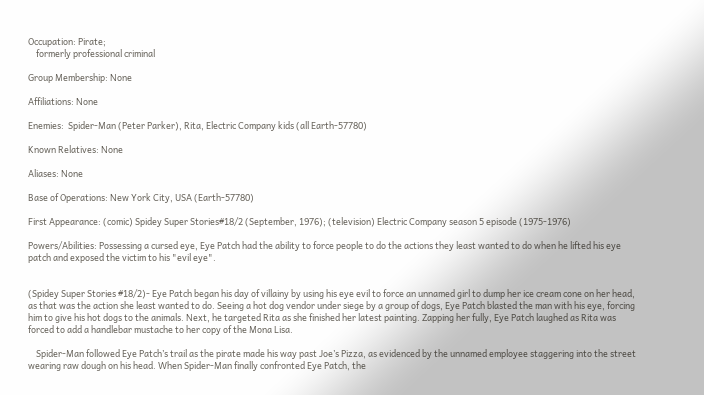Occupation: Pirate;
    formerly professional criminal

Group Membership: None

Affiliations: None

Enemies:  Spider-Man (Peter Parker), Rita, Electric Company kids (all Earth-57780)

Known Relatives: None

Aliases: None

Base of Operations: New York City, USA (Earth-57780)

First Appearance: (comic) Spidey Super Stories#18/2 (September, 1976); (television) Electric Company season 5 episode (1975-1976)

Powers/Abilities: Possessing a cursed eye, Eye Patch had the ability to force people to do the actions they least wanted to do when he lifted his eye patch and exposed the victim to his "evil eye".


(Spidey Super Stories #18/2)- Eye Patch began his day of villainy by using his eye evil to force an unnamed girl to dump her ice cream cone on her head, as that was the action she least wanted to do. Seeing a hot dog vendor under siege by a group of dogs, Eye Patch blasted the man with his eye, forcing him to give his hot dogs to the animals. Next, he targeted Rita as she finished her latest painting. Zapping her fully, Eye Patch laughed as Rita was forced to add a handlebar mustache to her copy of the Mona Lisa.

    Spider-Man followed Eye Patch’s trail as the pirate made his way past Joe’s Pizza, as evidenced by the unnamed employee staggering into the street wearing raw dough on his head. When Spider-Man finally confronted Eye Patch, the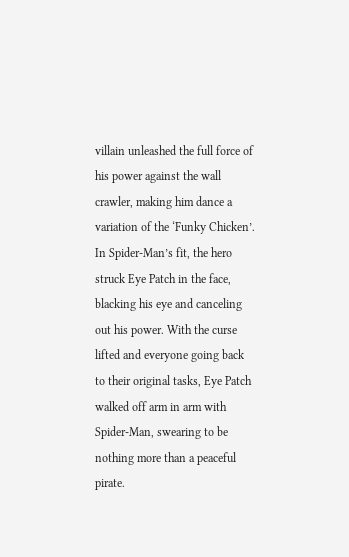villain unleashed the full force of his power against the wall crawler, making him dance a variation of the ‘Funky Chicken’. In Spider-Man’s fit, the hero struck Eye Patch in the face, blacking his eye and canceling out his power. With the curse lifted and everyone going back to their original tasks, Eye Patch walked off arm in arm with Spider-Man, swearing to be nothing more than a peaceful pirate.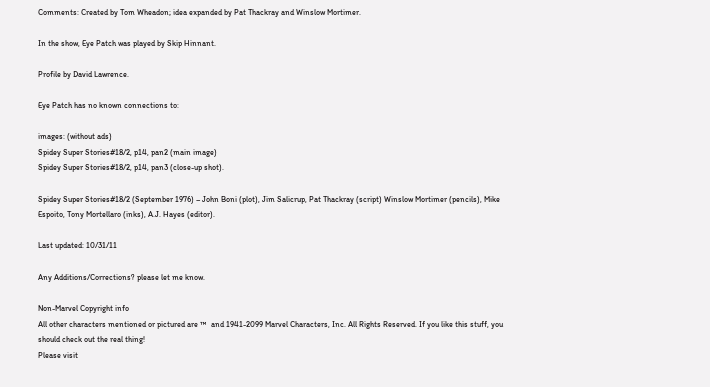Comments: Created by Tom Wheadon; idea expanded by Pat Thackray and Winslow Mortimer.

In the show, Eye Patch was played by Skip Hinnant.

Profile by David Lawrence.

Eye Patch has no known connections to:

images: (without ads)
Spidey Super Stories#18/2, p14, pan2 (main image)
Spidey Super Stories#18/2, p14, pan3 (close-up shot).

Spidey Super Stories#18/2 (September 1976) – John Boni (plot), Jim Salicrup, Pat Thackray (script) Winslow Mortimer (pencils), Mike Espoito, Tony Mortellaro (inks), A.J. Hayes (editor).

Last updated: 10/31/11

Any Additions/Corrections? please let me know.

Non-Marvel Copyright info
All other characters mentioned or pictured are ™  and 1941-2099 Marvel Characters, Inc. All Rights Reserved. If you like this stuff, you should check out the real thing!
Please visit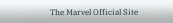The Marvel Official Site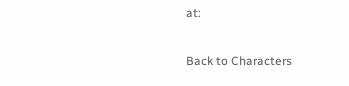at:

Back to Characters